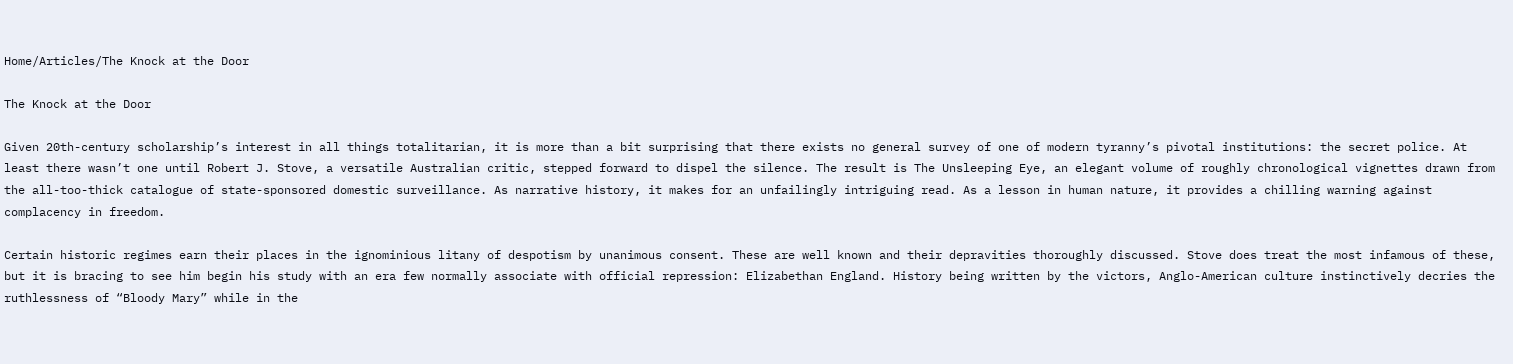Home/Articles/The Knock at the Door

The Knock at the Door

Given 20th-century scholarship’s interest in all things totalitarian, it is more than a bit surprising that there exists no general survey of one of modern tyranny’s pivotal institutions: the secret police. At least there wasn’t one until Robert J. Stove, a versatile Australian critic, stepped forward to dispel the silence. The result is The Unsleeping Eye, an elegant volume of roughly chronological vignettes drawn from the all-too-thick catalogue of state-sponsored domestic surveillance. As narrative history, it makes for an unfailingly intriguing read. As a lesson in human nature, it provides a chilling warning against complacency in freedom.

Certain historic regimes earn their places in the ignominious litany of despotism by unanimous consent. These are well known and their depravities thoroughly discussed. Stove does treat the most infamous of these, but it is bracing to see him begin his study with an era few normally associate with official repression: Elizabethan England. History being written by the victors, Anglo-American culture instinctively decries the ruthlessness of “Bloody Mary” while in the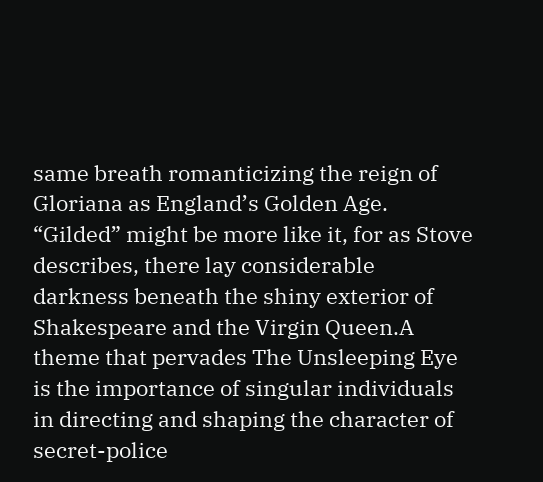same breath romanticizing the reign of Gloriana as England’s Golden Age. “Gilded” might be more like it, for as Stove describes, there lay considerable darkness beneath the shiny exterior of Shakespeare and the Virgin Queen.A theme that pervades The Unsleeping Eye is the importance of singular individuals in directing and shaping the character of secret-police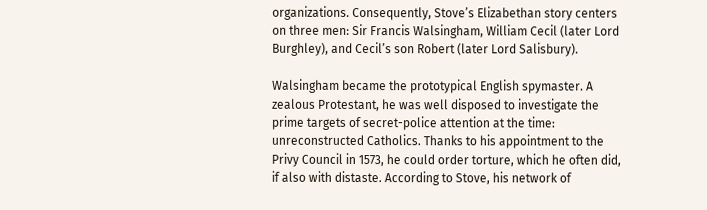organizations. Consequently, Stove’s Elizabethan story centers on three men: Sir Francis Walsingham, William Cecil (later Lord Burghley), and Cecil’s son Robert (later Lord Salisbury).

Walsingham became the prototypical English spymaster. A zealous Protestant, he was well disposed to investigate the prime targets of secret-police attention at the time: unreconstructed Catholics. Thanks to his appointment to the Privy Council in 1573, he could order torture, which he often did, if also with distaste. According to Stove, his network of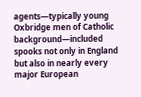agents—typically young Oxbridge men of Catholic background—included spooks not only in England but also in nearly every major European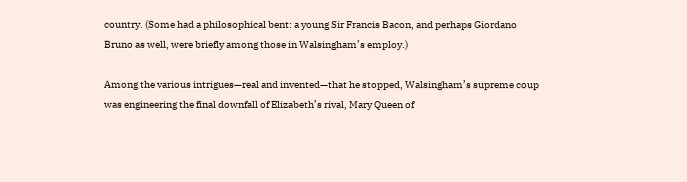country. (Some had a philosophical bent: a young Sir Francis Bacon, and perhaps Giordano Bruno as well, were briefly among those in Walsingham’s employ.)

Among the various intrigues—real and invented—that he stopped, Walsingham’s supreme coup was engineering the final downfall of Elizabeth’s rival, Mary Queen of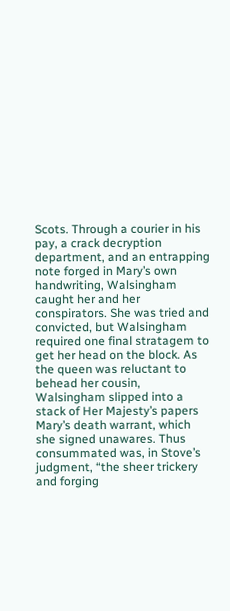Scots. Through a courier in his pay, a crack decryption department, and an entrapping note forged in Mary’s own handwriting, Walsingham caught her and her conspirators. She was tried and convicted, but Walsingham required one final stratagem to get her head on the block. As the queen was reluctant to behead her cousin, Walsingham slipped into a stack of Her Majesty’s papers Mary’s death warrant, which she signed unawares. Thus consummated was, in Stove’s judgment, “the sheer trickery and forging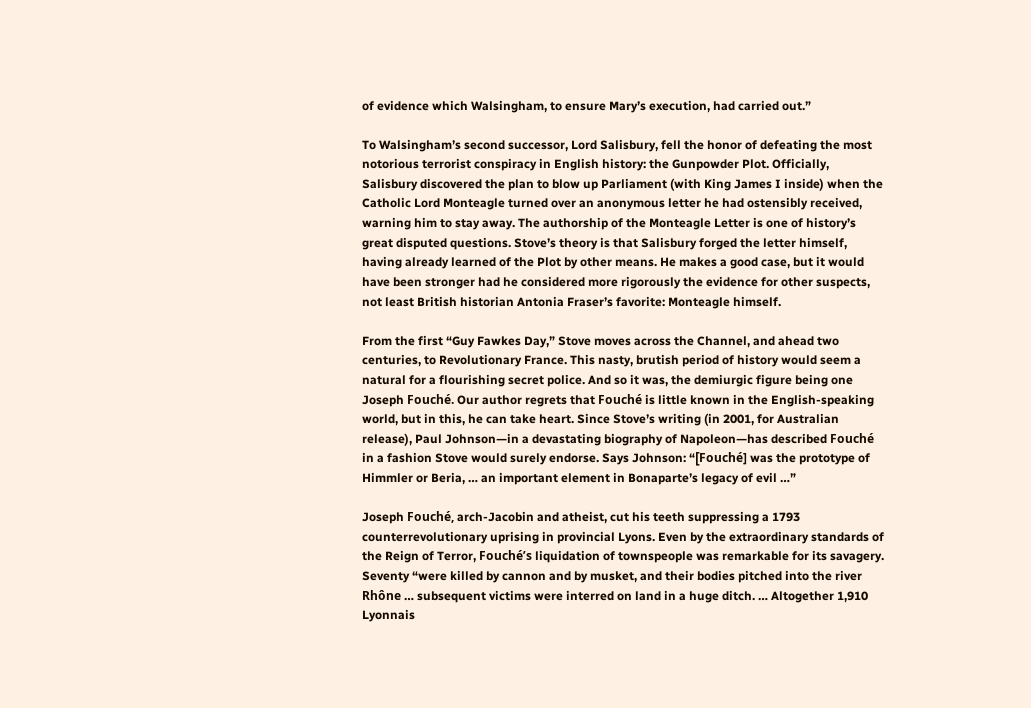of evidence which Walsingham, to ensure Mary’s execution, had carried out.”

To Walsingham’s second successor, Lord Salisbury, fell the honor of defeating the most notorious terrorist conspiracy in English history: the Gunpowder Plot. Officially, Salisbury discovered the plan to blow up Parliament (with King James I inside) when the Catholic Lord Monteagle turned over an anonymous letter he had ostensibly received, warning him to stay away. The authorship of the Monteagle Letter is one of history’s great disputed questions. Stove’s theory is that Salisbury forged the letter himself, having already learned of the Plot by other means. He makes a good case, but it would have been stronger had he considered more rigorously the evidence for other suspects, not least British historian Antonia Fraser’s favorite: Monteagle himself.

From the first “Guy Fawkes Day,” Stove moves across the Channel, and ahead two centuries, to Revolutionary France. This nasty, brutish period of history would seem a natural for a flourishing secret police. And so it was, the demiurgic figure being one Joseph Fouché. Our author regrets that Fouché is little known in the English-speaking world, but in this, he can take heart. Since Stove’s writing (in 2001, for Australian release), Paul Johnson—in a devastating biography of Napoleon—has described Fouché in a fashion Stove would surely endorse. Says Johnson: “[Fouché] was the prototype of Himmler or Beria, … an important element in Bonaparte’s legacy of evil …”

Joseph Fouché, arch-Jacobin and atheist, cut his teeth suppressing a 1793 counterrevolutionary uprising in provincial Lyons. Even by the extraordinary standards of the Reign of Terror, Fouché’s liquidation of townspeople was remarkable for its savagery. Seventy “were killed by cannon and by musket, and their bodies pitched into the river Rhône … subsequent victims were interred on land in a huge ditch. … Altogether 1,910 Lyonnais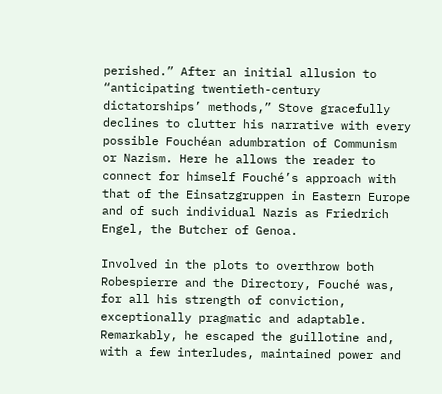perished.” After an initial allusion to “anticipating twentieth-century dictatorships’ methods,” Stove gracefully declines to clutter his narrative with every possible Fouchéan adumbration of Communism or Nazism. Here he allows the reader to connect for himself Fouché’s approach with that of the Einsatzgruppen in Eastern Europe and of such individual Nazis as Friedrich Engel, the Butcher of Genoa.

Involved in the plots to overthrow both Robespierre and the Directory, Fouché was, for all his strength of conviction, exceptionally pragmatic and adaptable. Remarkably, he escaped the guillotine and, with a few interludes, maintained power and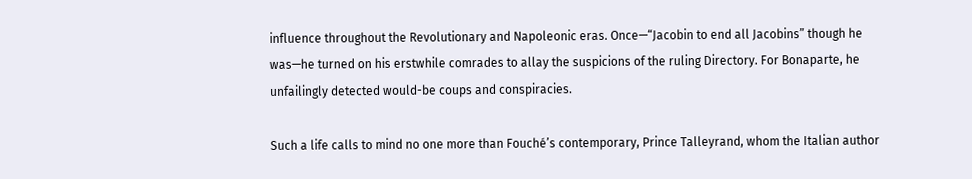influence throughout the Revolutionary and Napoleonic eras. Once—“Jacobin to end all Jacobins” though he was—he turned on his erstwhile comrades to allay the suspicions of the ruling Directory. For Bonaparte, he unfailingly detected would-be coups and conspiracies.

Such a life calls to mind no one more than Fouché’s contemporary, Prince Talleyrand, whom the Italian author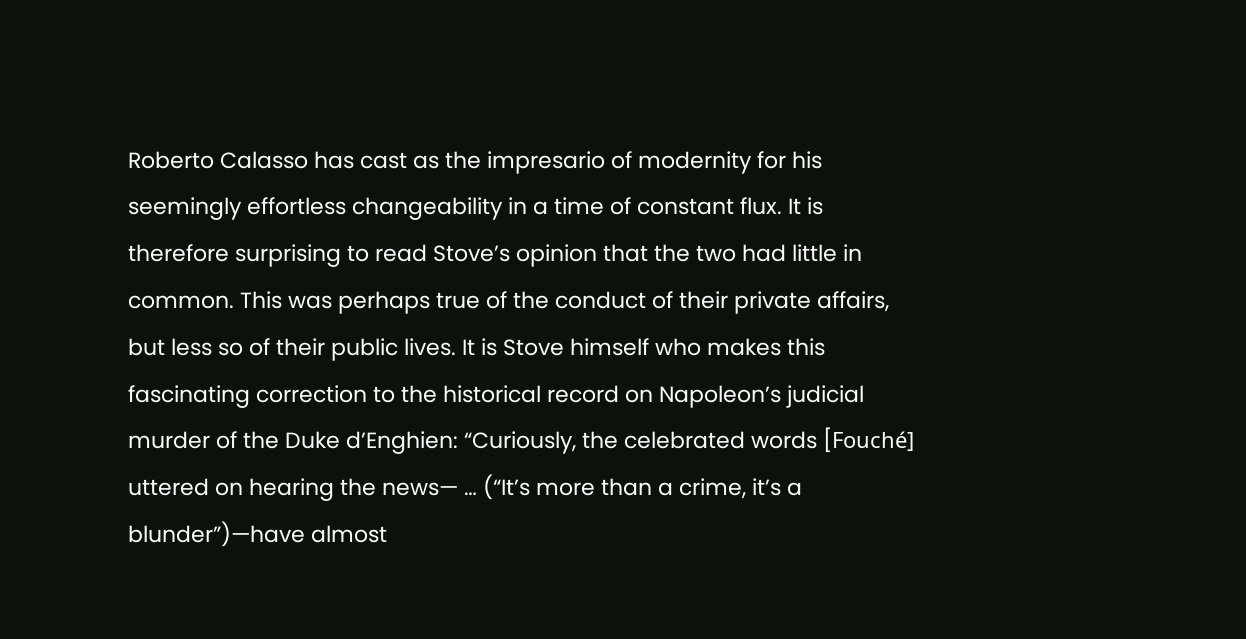Roberto Calasso has cast as the impresario of modernity for his seemingly effortless changeability in a time of constant flux. It is therefore surprising to read Stove’s opinion that the two had little in common. This was perhaps true of the conduct of their private affairs, but less so of their public lives. It is Stove himself who makes this fascinating correction to the historical record on Napoleon’s judicial murder of the Duke d’Enghien: “Curiously, the celebrated words [Fouché] uttered on hearing the news— … (“It’s more than a crime, it’s a blunder”)—have almost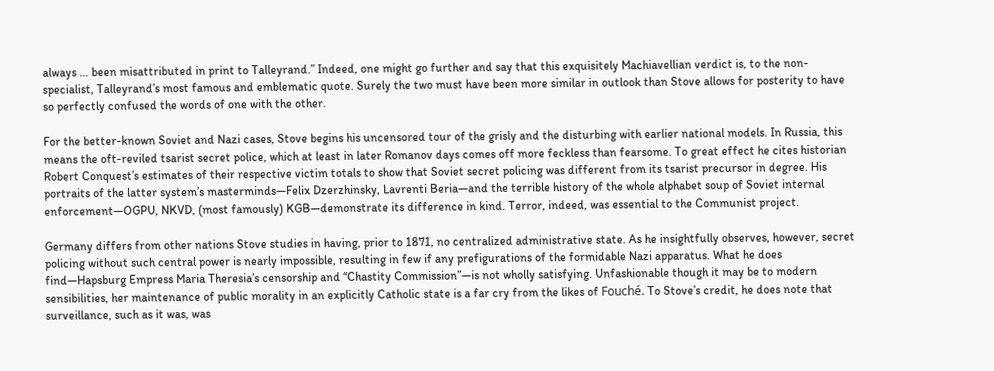always … been misattributed in print to Talleyrand.” Indeed, one might go further and say that this exquisitely Machiavellian verdict is, to the non-specialist, Talleyrand’s most famous and emblematic quote. Surely the two must have been more similar in outlook than Stove allows for posterity to have so perfectly confused the words of one with the other.

For the better-known Soviet and Nazi cases, Stove begins his uncensored tour of the grisly and the disturbing with earlier national models. In Russia, this means the oft-reviled tsarist secret police, which at least in later Romanov days comes off more feckless than fearsome. To great effect he cites historian Robert Conquest’s estimates of their respective victim totals to show that Soviet secret policing was different from its tsarist precursor in degree. His portraits of the latter system’s masterminds—Felix Dzerzhinsky, Lavrenti Beria—and the terrible history of the whole alphabet soup of Soviet internal enforcement—OGPU, NKVD, (most famously) KGB—demonstrate its difference in kind. Terror, indeed, was essential to the Communist project.

Germany differs from other nations Stove studies in having, prior to 1871, no centralized administrative state. As he insightfully observes, however, secret policing without such central power is nearly impossible, resulting in few if any prefigurations of the formidable Nazi apparatus. What he does find—Hapsburg Empress Maria Theresia’s censorship and “Chastity Commission”—is not wholly satisfying. Unfashionable though it may be to modern sensibilities, her maintenance of public morality in an explicitly Catholic state is a far cry from the likes of Fouché. To Stove’s credit, he does note that surveillance, such as it was, was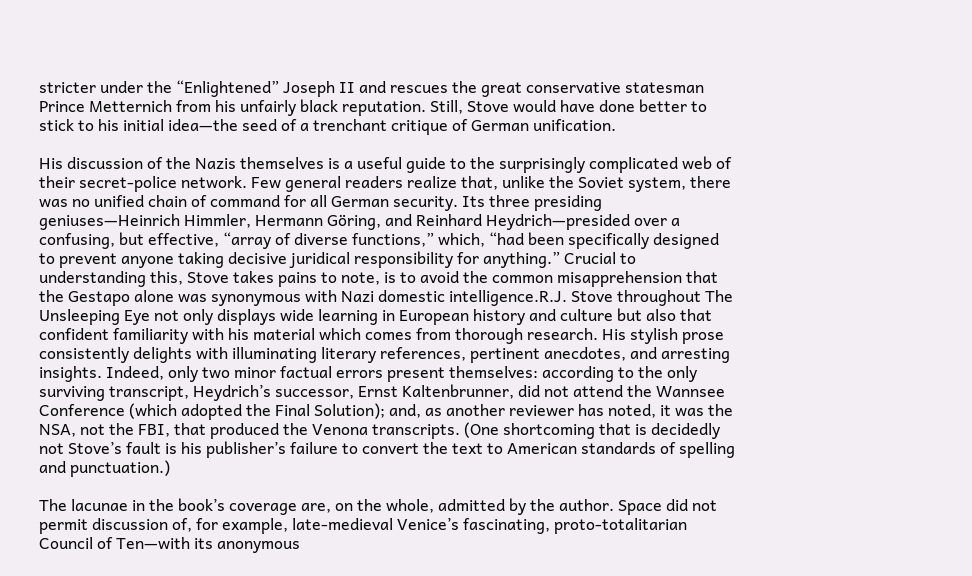stricter under the “Enlightened” Joseph II and rescues the great conservative statesman Prince Metternich from his unfairly black reputation. Still, Stove would have done better to stick to his initial idea—the seed of a trenchant critique of German unification.

His discussion of the Nazis themselves is a useful guide to the surprisingly complicated web of their secret-police network. Few general readers realize that, unlike the Soviet system, there was no unified chain of command for all German security. Its three presiding geniuses—Heinrich Himmler, Hermann Göring, and Reinhard Heydrich—presided over a confusing, but effective, “array of diverse functions,” which, “had been specifically designed to prevent anyone taking decisive juridical responsibility for anything.” Crucial to understanding this, Stove takes pains to note, is to avoid the common misapprehension that the Gestapo alone was synonymous with Nazi domestic intelligence.R.J. Stove throughout The Unsleeping Eye not only displays wide learning in European history and culture but also that confident familiarity with his material which comes from thorough research. His stylish prose consistently delights with illuminating literary references, pertinent anecdotes, and arresting insights. Indeed, only two minor factual errors present themselves: according to the only surviving transcript, Heydrich’s successor, Ernst Kaltenbrunner, did not attend the Wannsee Conference (which adopted the Final Solution); and, as another reviewer has noted, it was the NSA, not the FBI, that produced the Venona transcripts. (One shortcoming that is decidedly not Stove’s fault is his publisher’s failure to convert the text to American standards of spelling and punctuation.)

The lacunae in the book’s coverage are, on the whole, admitted by the author. Space did not permit discussion of, for example, late-medieval Venice’s fascinating, proto-totalitarian Council of Ten—with its anonymous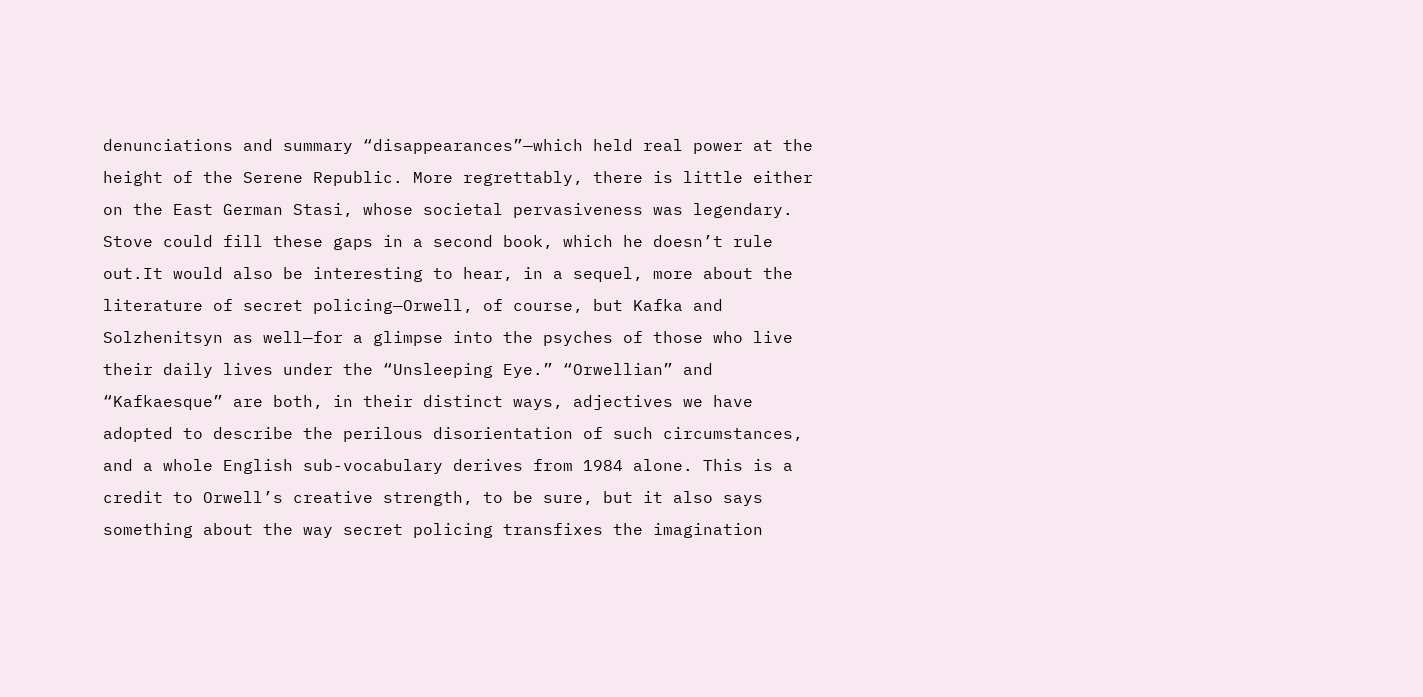denunciations and summary “disappearances”—which held real power at the height of the Serene Republic. More regrettably, there is little either on the East German Stasi, whose societal pervasiveness was legendary. Stove could fill these gaps in a second book, which he doesn’t rule out.It would also be interesting to hear, in a sequel, more about the literature of secret policing—Orwell, of course, but Kafka and Solzhenitsyn as well—for a glimpse into the psyches of those who live their daily lives under the “Unsleeping Eye.” “Orwellian” and “Kafkaesque” are both, in their distinct ways, adjectives we have adopted to describe the perilous disorientation of such circumstances, and a whole English sub-vocabulary derives from 1984 alone. This is a credit to Orwell’s creative strength, to be sure, but it also says something about the way secret policing transfixes the imagination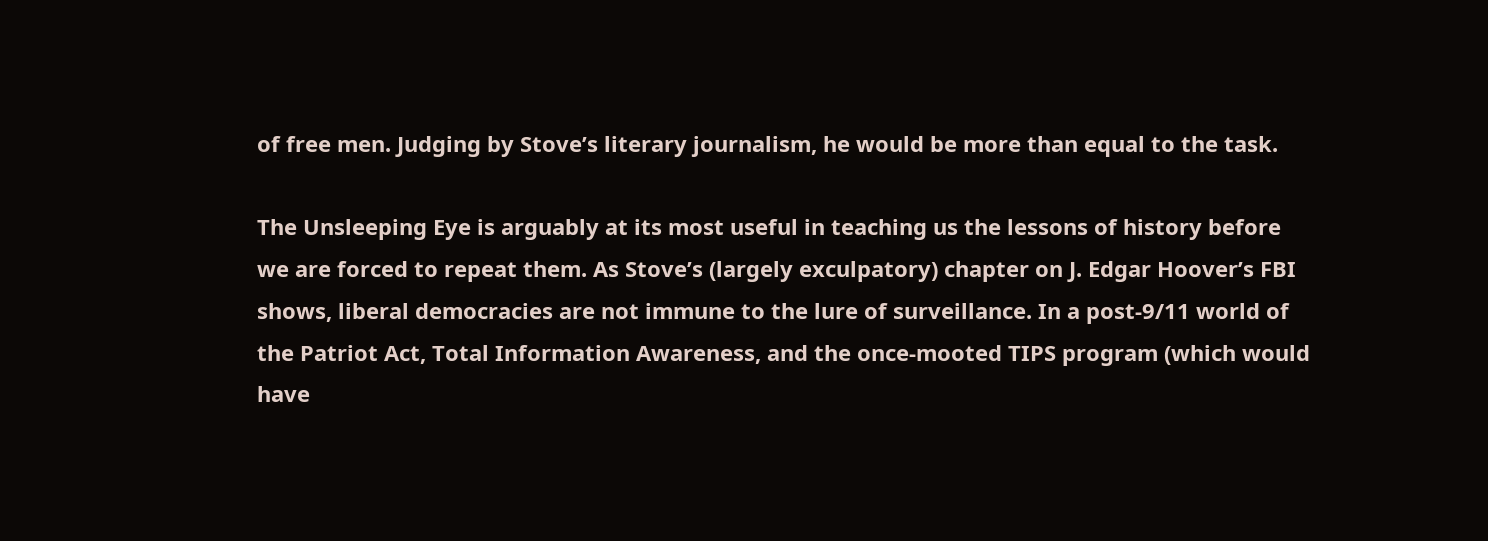of free men. Judging by Stove’s literary journalism, he would be more than equal to the task.

The Unsleeping Eye is arguably at its most useful in teaching us the lessons of history before we are forced to repeat them. As Stove’s (largely exculpatory) chapter on J. Edgar Hoover’s FBI shows, liberal democracies are not immune to the lure of surveillance. In a post-9/11 world of the Patriot Act, Total Information Awareness, and the once-mooted TIPS program (which would have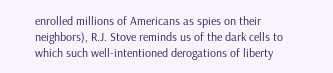enrolled millions of Americans as spies on their neighbors), R.J. Stove reminds us of the dark cells to which such well-intentioned derogations of liberty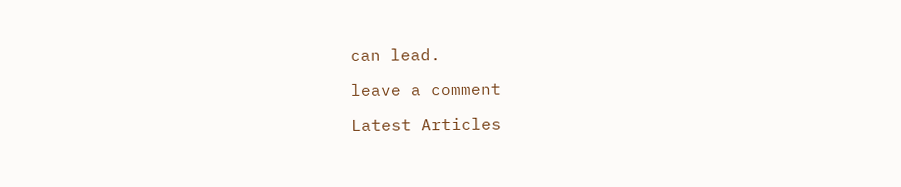can lead.

leave a comment

Latest Articles